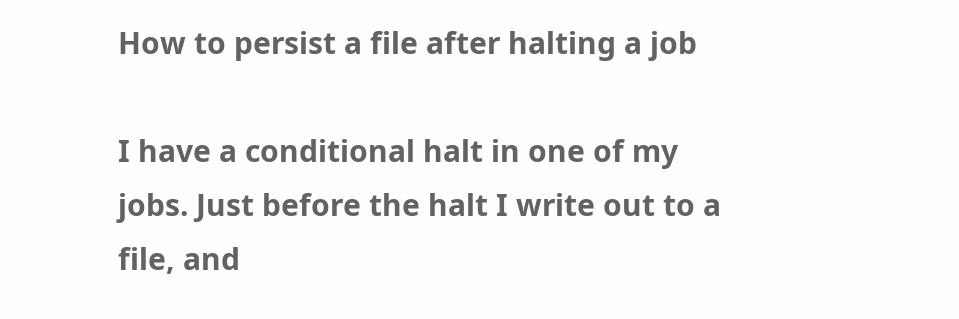How to persist a file after halting a job

I have a conditional halt in one of my jobs. Just before the halt I write out to a file, and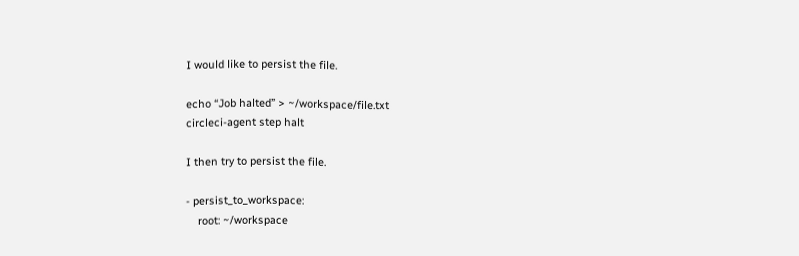I would like to persist the file.

echo “Job halted” > ~/workspace/file.txt
circleci-agent step halt

I then try to persist the file.

- persist_to_workspace:
    root: ~/workspace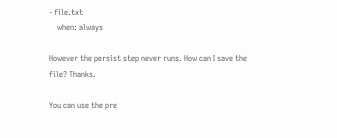- file.txt
    when: always

However the persist step never runs. How can I save the file? Thanks.

You can use the pre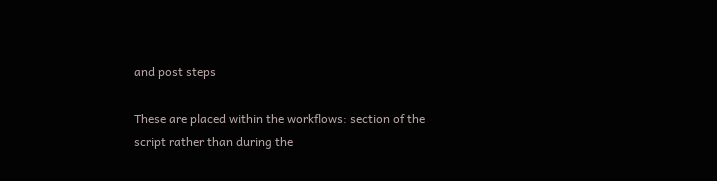and post steps

These are placed within the workflows: section of the script rather than during the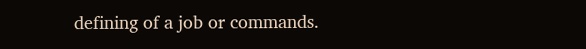defining of a job or commands.